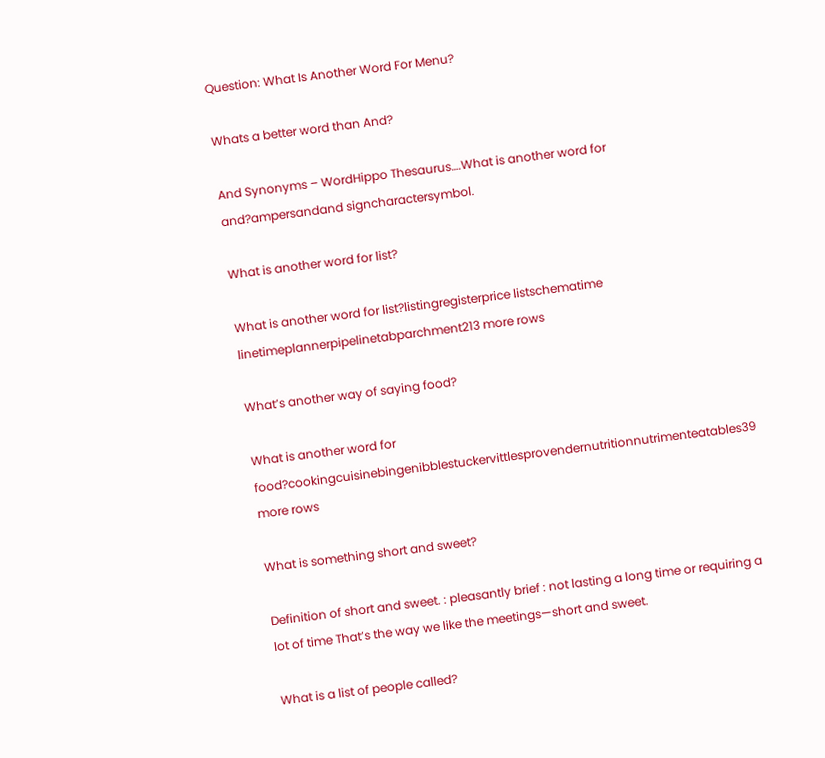Question: What Is Another Word For Menu?

Whats a better word than And?

And Synonyms – WordHippo Thesaurus….What is another word for and?ampersandand signcharactersymbol.

What is another word for list?

What is another word for list?listingregisterprice listschematime linetimeplannerpipelinetabparchment213 more rows

What’s another way of saying food?

What is another word for food?cookingcuisinebingenibblestuckervittlesprovendernutritionnutrimenteatables39 more rows

What is something short and sweet?

Definition of short and sweet. : pleasantly brief : not lasting a long time or requiring a lot of time That’s the way we like the meetings—short and sweet.

What is a list of people called?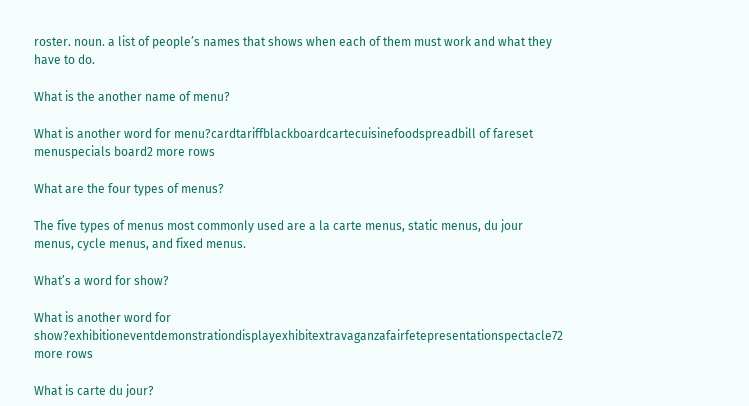roster. noun. a list of people’s names that shows when each of them must work and what they have to do.

What is the another name of menu?

What is another word for menu?cardtariffblackboardcartecuisinefoodspreadbill of fareset menuspecials board2 more rows

What are the four types of menus?

The five types of menus most commonly used are a la carte menus, static menus, du jour menus, cycle menus, and fixed menus.

What’s a word for show?

What is another word for show?exhibitioneventdemonstrationdisplayexhibitextravaganzafairfetepresentationspectacle72 more rows

What is carte du jour?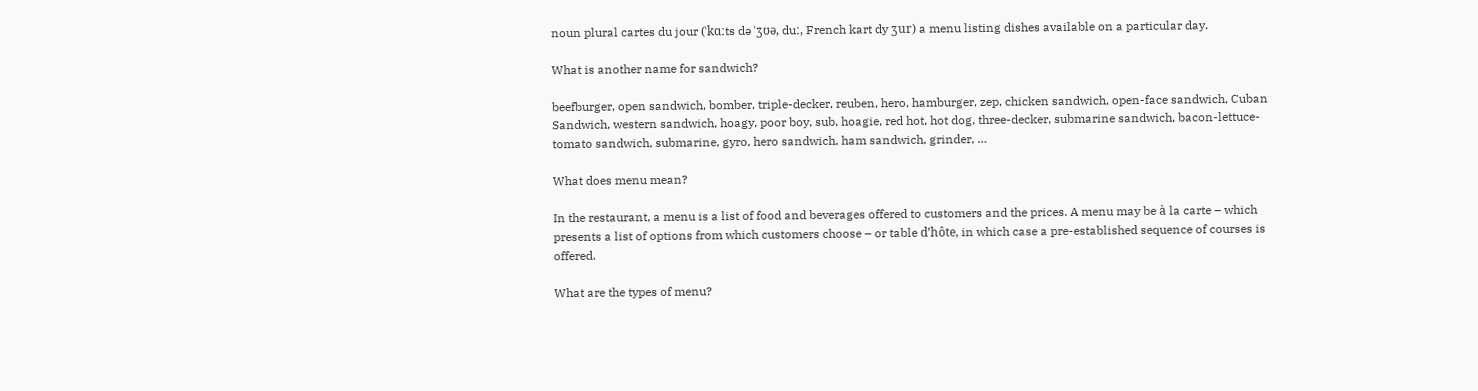noun plural cartes du jour (ˈkɑːts də ˈʒʊə, duː, French kart dy ʒur) a menu listing dishes available on a particular day.

What is another name for sandwich?

beefburger, open sandwich, bomber, triple-decker, reuben, hero, hamburger, zep, chicken sandwich, open-face sandwich, Cuban Sandwich, western sandwich, hoagy, poor boy, sub, hoagie, red hot, hot dog, three-decker, submarine sandwich, bacon-lettuce-tomato sandwich, submarine, gyro, hero sandwich, ham sandwich, grinder, …

What does menu mean?

In the restaurant, a menu is a list of food and beverages offered to customers and the prices. A menu may be à la carte – which presents a list of options from which customers choose – or table d’hôte, in which case a pre-established sequence of courses is offered.

What are the types of menu?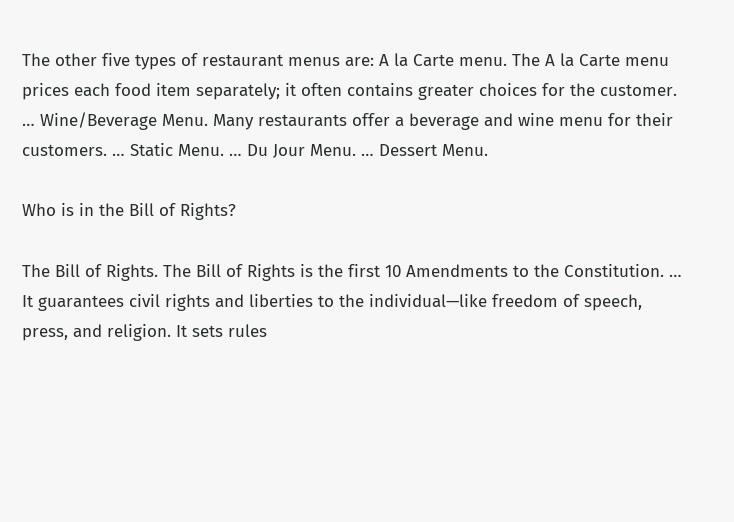The other five types of restaurant menus are: A la Carte menu. The A la Carte menu prices each food item separately; it often contains greater choices for the customer. … Wine/Beverage Menu. Many restaurants offer a beverage and wine menu for their customers. … Static Menu. … Du Jour Menu. … Dessert Menu.

Who is in the Bill of Rights?

The Bill of Rights. The Bill of Rights is the first 10 Amendments to the Constitution. … It guarantees civil rights and liberties to the individual—like freedom of speech, press, and religion. It sets rules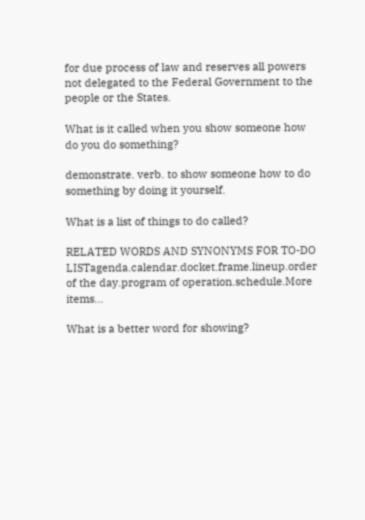for due process of law and reserves all powers not delegated to the Federal Government to the people or the States.

What is it called when you show someone how do you do something?

demonstrate. verb. to show someone how to do something by doing it yourself.

What is a list of things to do called?

RELATED WORDS AND SYNONYMS FOR TO-DO LISTagenda.calendar.docket.frame.lineup.order of the day.program of operation.schedule.More items…

What is a better word for showing?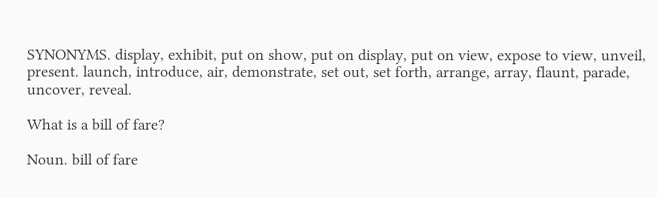SYNONYMS. display, exhibit, put on show, put on display, put on view, expose to view, unveil, present. launch, introduce, air, demonstrate, set out, set forth, arrange, array, flaunt, parade, uncover, reveal.

What is a bill of fare?

Noun. bill of fare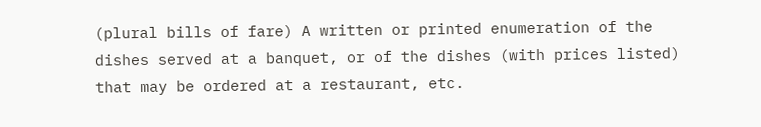(plural bills of fare) A written or printed enumeration of the dishes served at a banquet, or of the dishes (with prices listed) that may be ordered at a restaurant, etc.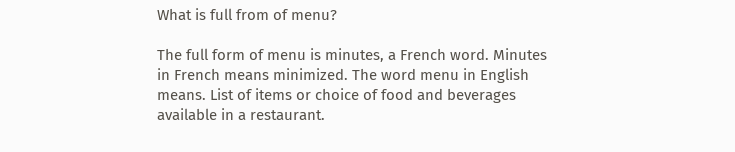What is full from of menu?

The full form of menu is minutes, a French word. Minutes in French means minimized. The word menu in English means. List of items or choice of food and beverages available in a restaurant.